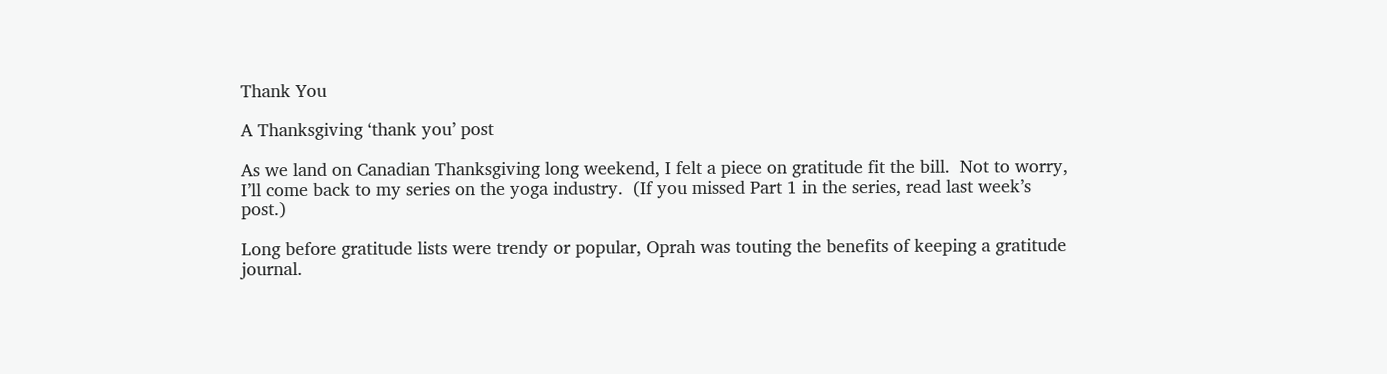Thank You

A Thanksgiving ‘thank you’ post

As we land on Canadian Thanksgiving long weekend, I felt a piece on gratitude fit the bill.  Not to worry, I’ll come back to my series on the yoga industry.  (If you missed Part 1 in the series, read last week’s post.)

Long before gratitude lists were trendy or popular, Oprah was touting the benefits of keeping a gratitude journal.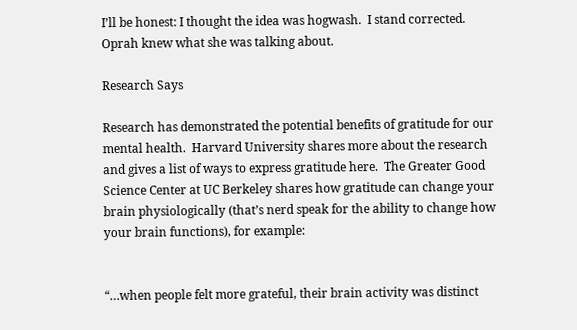I’ll be honest: I thought the idea was hogwash.  I stand corrected.  Oprah knew what she was talking about.

Research Says

Research has demonstrated the potential benefits of gratitude for our mental health.  Harvard University shares more about the research and gives a list of ways to express gratitude here.  The Greater Good Science Center at UC Berkeley shares how gratitude can change your brain physiologically (that’s nerd speak for the ability to change how your brain functions), for example:


“…when people felt more grateful, their brain activity was distinct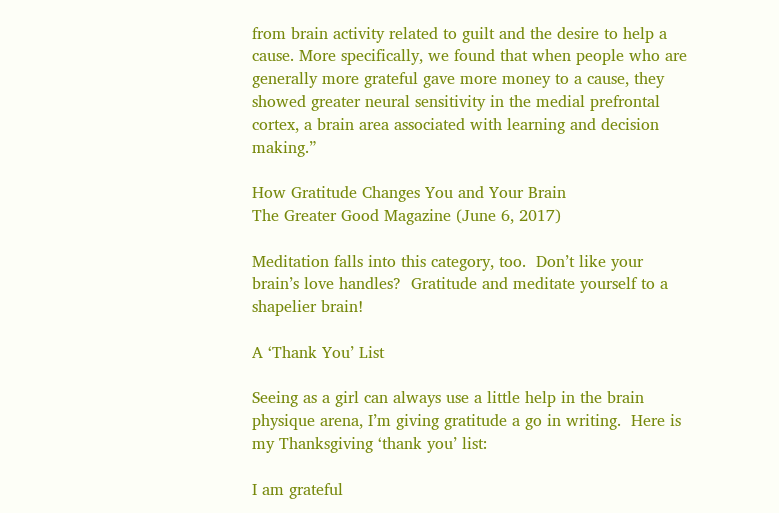from brain activity related to guilt and the desire to help a cause. More specifically, we found that when people who are generally more grateful gave more money to a cause, they showed greater neural sensitivity in the medial prefrontal cortex, a brain area associated with learning and decision making.”

How Gratitude Changes You and Your Brain
The Greater Good Magazine (June 6, 2017)

Meditation falls into this category, too.  Don’t like your brain’s love handles?  Gratitude and meditate yourself to a shapelier brain!

A ‘Thank You’ List

Seeing as a girl can always use a little help in the brain physique arena, I’m giving gratitude a go in writing.  Here is my Thanksgiving ‘thank you’ list:

I am grateful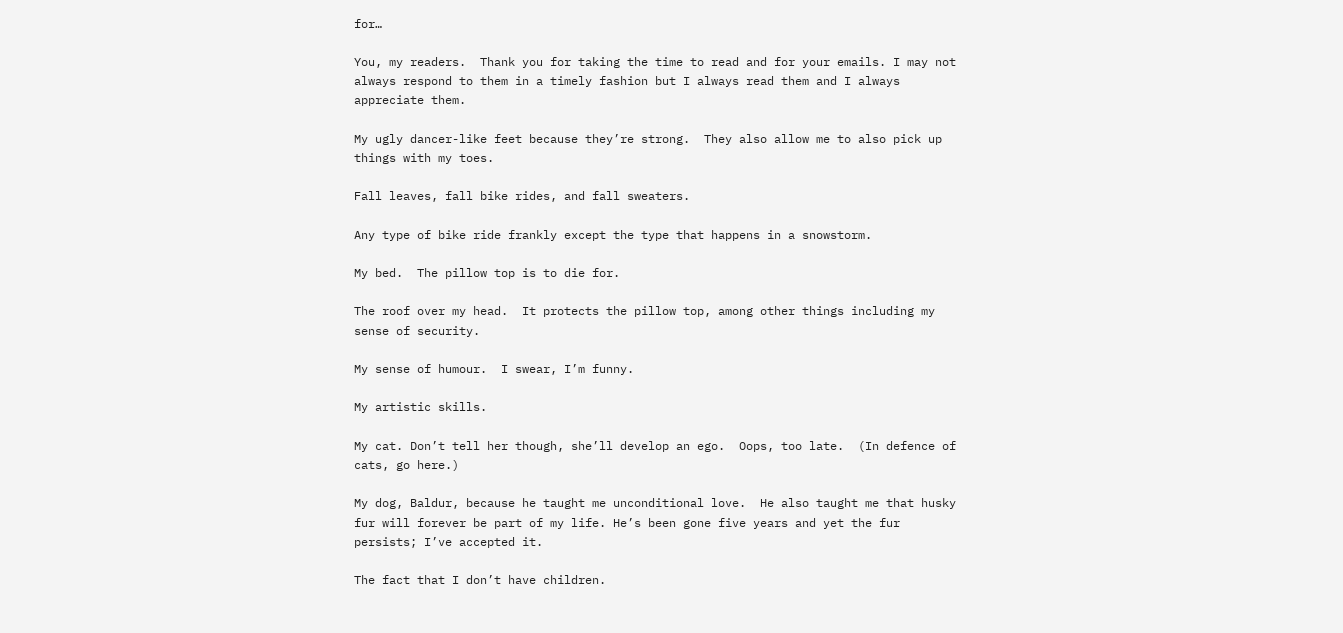for…

You, my readers.  Thank you for taking the time to read and for your emails. I may not always respond to them in a timely fashion but I always read them and I always appreciate them.

My ugly dancer-like feet because they’re strong.  They also allow me to also pick up things with my toes.

Fall leaves, fall bike rides, and fall sweaters.

Any type of bike ride frankly except the type that happens in a snowstorm.

My bed.  The pillow top is to die for.

The roof over my head.  It protects the pillow top, among other things including my sense of security.

My sense of humour.  I swear, I’m funny.

My artistic skills.

My cat. Don’t tell her though, she’ll develop an ego.  Oops, too late.  (In defence of cats, go here.)

My dog, Baldur, because he taught me unconditional love.  He also taught me that husky fur will forever be part of my life. He’s been gone five years and yet the fur persists; I’ve accepted it.

The fact that I don’t have children.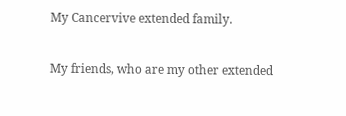My Cancervive extended family.

My friends, who are my other extended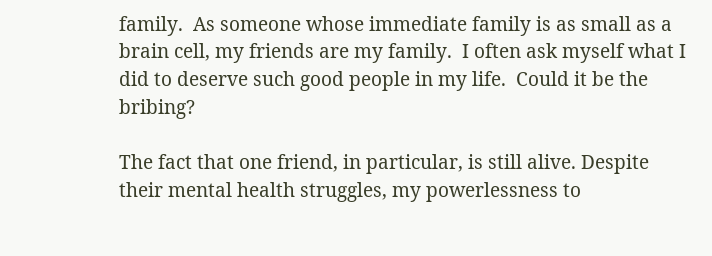family.  As someone whose immediate family is as small as a brain cell, my friends are my family.  I often ask myself what I did to deserve such good people in my life.  Could it be the bribing?

The fact that one friend, in particular, is still alive. Despite their mental health struggles, my powerlessness to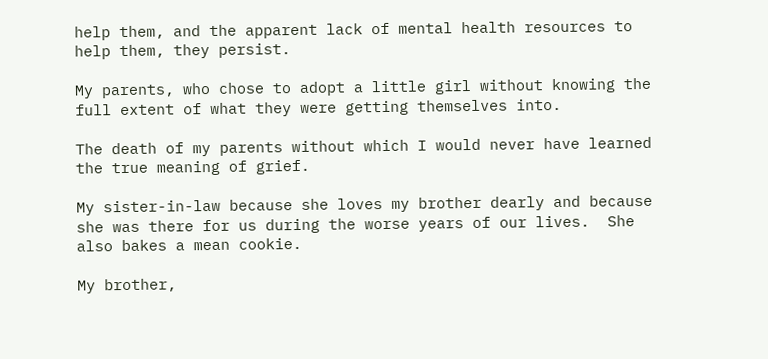help them, and the apparent lack of mental health resources to help them, they persist.

My parents, who chose to adopt a little girl without knowing the full extent of what they were getting themselves into.

The death of my parents without which I would never have learned the true meaning of grief.

My sister-in-law because she loves my brother dearly and because she was there for us during the worse years of our lives.  She also bakes a mean cookie.

My brother,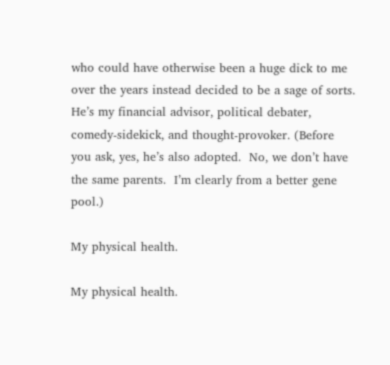who could have otherwise been a huge dick to me over the years instead decided to be a sage of sorts.  He’s my financial advisor, political debater, comedy-sidekick, and thought-provoker. (Before you ask, yes, he’s also adopted.  No, we don’t have the same parents.  I’m clearly from a better gene pool.)

My physical health.

My physical health.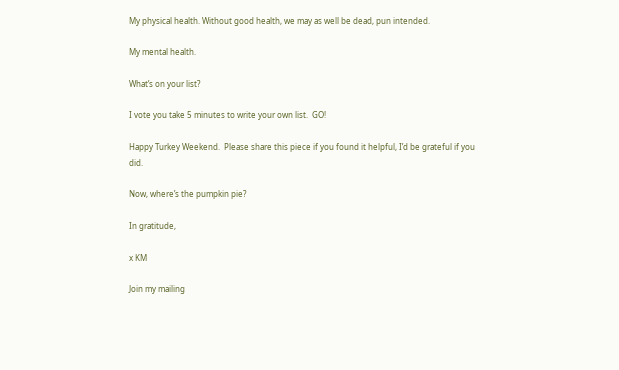My physical health. Without good health, we may as well be dead, pun intended.

My mental health.

What’s on your list?

I vote you take 5 minutes to write your own list.  GO!

Happy Turkey Weekend.  Please share this piece if you found it helpful, I’d be grateful if you did.

Now, where’s the pumpkin pie?

In gratitude,

x KM

Join my mailing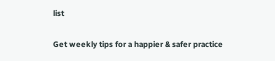list

Get weekly tips for a happier & safer practice